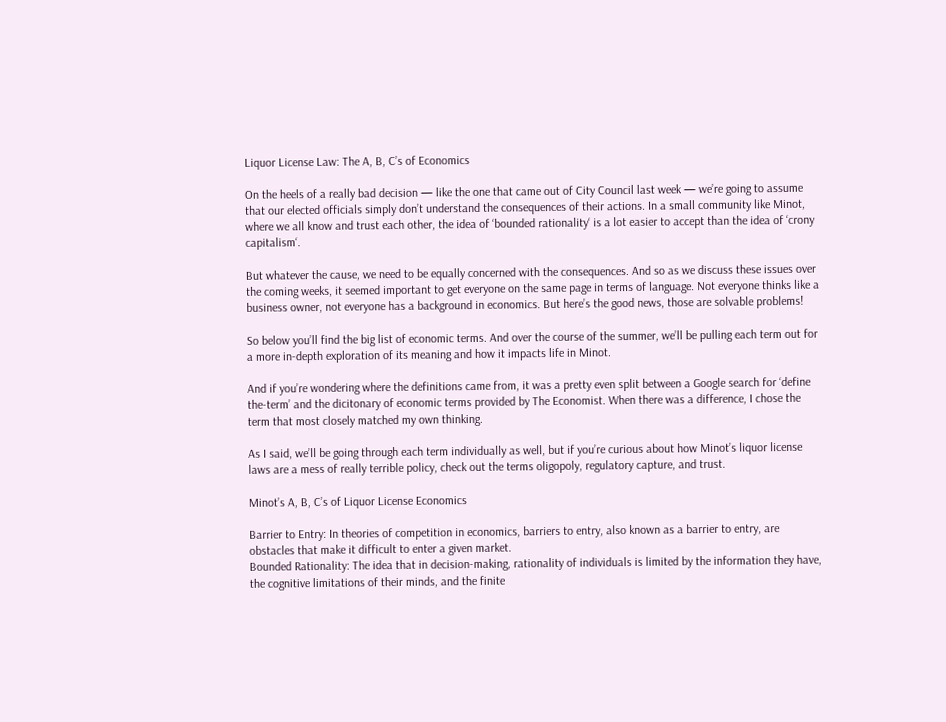Liquor License Law: The A, B, C’s of Economics

On the heels of a really bad decision — like the one that came out of City Council last week — we’re going to assume that our elected officials simply don’t understand the consequences of their actions. In a small community like Minot, where we all know and trust each other, the idea of ‘bounded rationality‘ is a lot easier to accept than the idea of ‘crony capitalism‘.

But whatever the cause, we need to be equally concerned with the consequences. And so as we discuss these issues over the coming weeks, it seemed important to get everyone on the same page in terms of language. Not everyone thinks like a business owner, not everyone has a background in economics. But here’s the good news, those are solvable problems!

So below you’ll find the big list of economic terms. And over the course of the summer, we’ll be pulling each term out for a more in-depth exploration of its meaning and how it impacts life in Minot.

And if you’re wondering where the definitions came from, it was a pretty even split between a Google search for ‘define the-term’ and the dicitonary of economic terms provided by The Economist. When there was a difference, I chose the term that most closely matched my own thinking.

As I said, we’ll be going through each term individually as well, but if you’re curious about how Minot’s liquor license laws are a mess of really terrible policy, check out the terms oligopoly, regulatory capture, and trust.

Minot’s A, B, C’s of Liquor License Economics

Barrier to Entry: In theories of competition in economics, barriers to entry, also known as a barrier to entry, are obstacles that make it difficult to enter a given market.
Bounded Rationality: The idea that in decision-making, rationality of individuals is limited by the information they have, the cognitive limitations of their minds, and the finite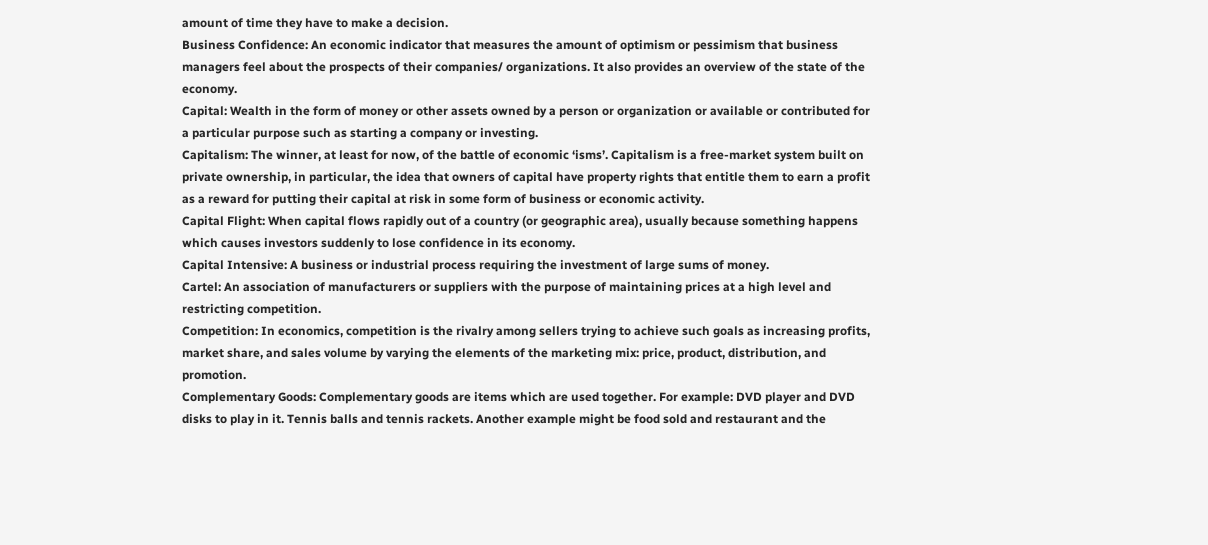amount of time they have to make a decision.
Business Confidence: An economic indicator that measures the amount of optimism or pessimism that business managers feel about the prospects of their companies/ organizations. It also provides an overview of the state of the economy.
Capital: Wealth in the form of money or other assets owned by a person or organization or available or contributed for a particular purpose such as starting a company or investing.
Capitalism: The winner, at least for now, of the battle of economic ‘isms’. Capitalism is a free-market system built on private ownership, in particular, the idea that owners of capital have property rights that entitle them to earn a profit as a reward for putting their capital at risk in some form of business or economic activity.
Capital Flight: When capital flows rapidly out of a country (or geographic area), usually because something happens which causes investors suddenly to lose confidence in its economy.
Capital Intensive: A business or industrial process requiring the investment of large sums of money.
Cartel: An association of manufacturers or suppliers with the purpose of maintaining prices at a high level and restricting competition.
Competition: In economics, competition is the rivalry among sellers trying to achieve such goals as increasing profits, market share, and sales volume by varying the elements of the marketing mix: price, product, distribution, and promotion.
Complementary Goods: Complementary goods are items which are used together. For example: DVD player and DVD disks to play in it. Tennis balls and tennis rackets. Another example might be food sold and restaurant and the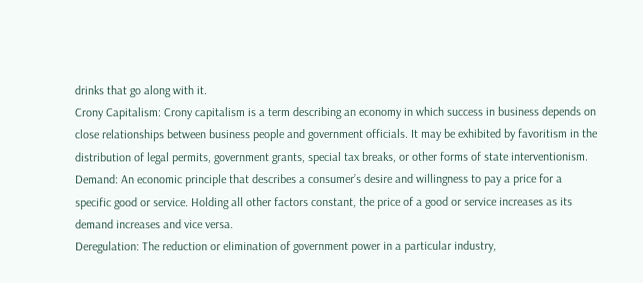drinks that go along with it.
Crony Capitalism: Crony capitalism is a term describing an economy in which success in business depends on close relationships between business people and government officials. It may be exhibited by favoritism in the distribution of legal permits, government grants, special tax breaks, or other forms of state interventionism.
Demand: An economic principle that describes a consumer’s desire and willingness to pay a price for a specific good or service. Holding all other factors constant, the price of a good or service increases as its demand increases and vice versa.
Deregulation: The reduction or elimination of government power in a particular industry,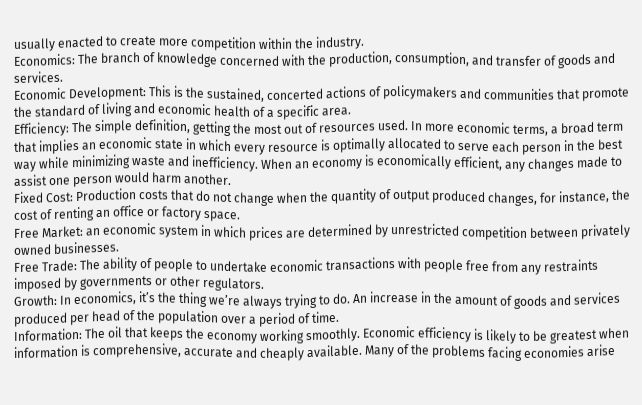usually enacted to create more competition within the industry.
Economics: The branch of knowledge concerned with the production, consumption, and transfer of goods and services.
Economic Development: This is the sustained, concerted actions of policymakers and communities that promote the standard of living and economic health of a specific area.
Efficiency: The simple definition, getting the most out of resources used. In more economic terms, a broad term that implies an economic state in which every resource is optimally allocated to serve each person in the best way while minimizing waste and inefficiency. When an economy is economically efficient, any changes made to assist one person would harm another.
Fixed Cost: Production costs that do not change when the quantity of output produced changes, for instance, the cost of renting an office or factory space.
Free Market: an economic system in which prices are determined by unrestricted competition between privately owned businesses.
Free Trade: The ability of people to undertake economic transactions with people free from any restraints imposed by governments or other regulators.
Growth: In economics, it’s the thing we’re always trying to do. An increase in the amount of goods and services produced per head of the population over a period of time.
Information: The oil that keeps the economy working smoothly. Economic efficiency is likely to be greatest when information is comprehensive, accurate and cheaply available. Many of the problems facing economies arise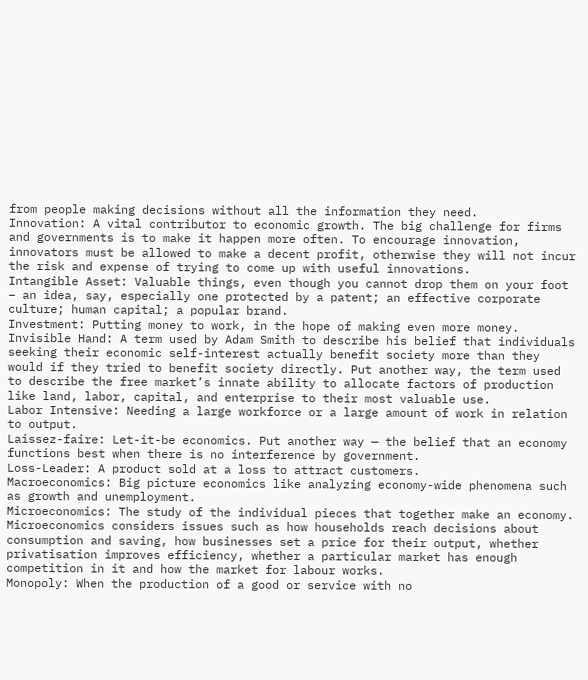from people making decisions without all the information they need.
Innovation: A vital contributor to economic growth. The big challenge for firms and governments is to make it happen more often. To encourage innovation, innovators must be allowed to make a decent profit, otherwise they will not incur the risk and expense of trying to come up with useful innovations.
Intangible Asset: Valuable things, even though you cannot drop them on your foot – an idea, say, especially one protected by a patent; an effective corporate culture; human capital; a popular brand.
Investment: Putting money to work, in the hope of making even more money.
Invisible Hand: A term used by Adam Smith to describe his belief that individuals seeking their economic self-interest actually benefit society more than they would if they tried to benefit society directly. Put another way, the term used to describe the free market’s innate ability to allocate factors of production like land, labor, capital, and enterprise to their most valuable use.
Labor Intensive: Needing a large workforce or a large amount of work in relation to output.
Laissez-faire: Let-it-be economics. Put another way — the belief that an economy functions best when there is no interference by government.
Loss-Leader: A product sold at a loss to attract customers.
Macroeconomics: Big picture economics like analyzing economy-wide phenomena such as growth and unemployment.
Microeconomics: The study of the individual pieces that together make an economy. Microeconomics considers issues such as how households reach decisions about consumption and saving, how businesses set a price for their output, whether privatisation improves efficiency, whether a particular market has enough competition in it and how the market for labour works.
Monopoly: When the production of a good or service with no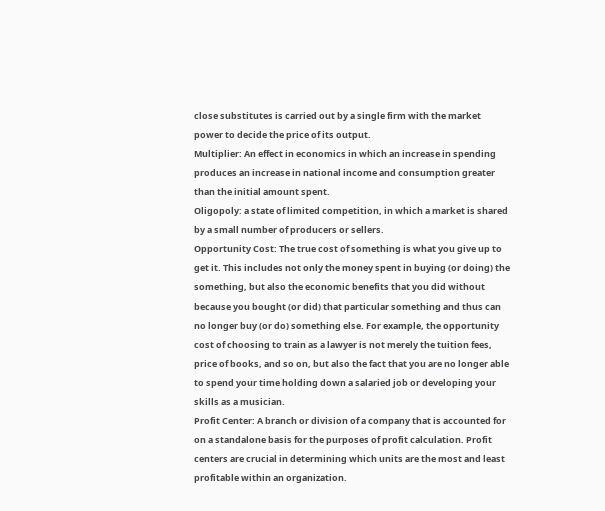close substitutes is carried out by a single firm with the market power to decide the price of its output.
Multiplier: An effect in economics in which an increase in spending produces an increase in national income and consumption greater than the initial amount spent.
Oligopoly: a state of limited competition, in which a market is shared by a small number of producers or sellers.
Opportunity Cost: The true cost of something is what you give up to get it. This includes not only the money spent in buying (or doing) the something, but also the economic benefits that you did without because you bought (or did) that particular something and thus can no longer buy (or do) something else. For example, the opportunity cost of choosing to train as a lawyer is not merely the tuition fees, price of books, and so on, but also the fact that you are no longer able to spend your time holding down a salaried job or developing your skills as a musician.
Profit Center: A branch or division of a company that is accounted for on a standalone basis for the purposes of profit calculation. Profit centers are crucial in determining which units are the most and least profitable within an organization.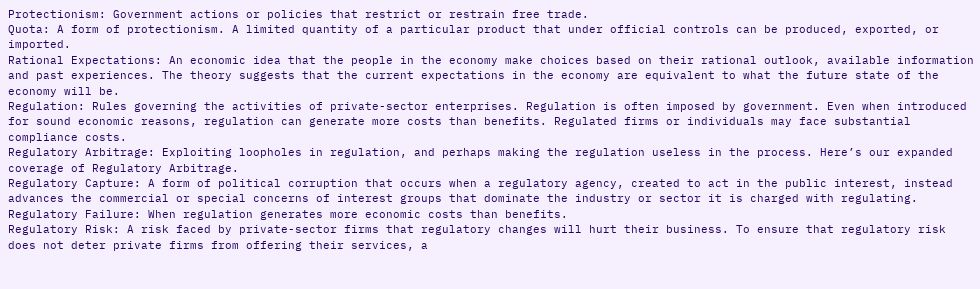Protectionism: Government actions or policies that restrict or restrain free trade.
Quota: A form of protectionism. A limited quantity of a particular product that under official controls can be produced, exported, or imported.
Rational Expectations: An economic idea that the people in the economy make choices based on their rational outlook, available information and past experiences. The theory suggests that the current expectations in the economy are equivalent to what the future state of the economy will be.
Regulation: Rules governing the activities of private-sector enterprises. Regulation is often imposed by government. Even when introduced for sound economic reasons, regulation can generate more costs than benefits. Regulated firms or individuals may face substantial compliance costs.
Regulatory Arbitrage: Exploiting loopholes in regulation, and perhaps making the regulation useless in the process. Here’s our expanded coverage of Regulatory Arbitrage.
Regulatory Capture: A form of political corruption that occurs when a regulatory agency, created to act in the public interest, instead advances the commercial or special concerns of interest groups that dominate the industry or sector it is charged with regulating.
Regulatory Failure: When regulation generates more economic costs than benefits.
Regulatory Risk: A risk faced by private-sector firms that regulatory changes will hurt their business. To ensure that regulatory risk does not deter private firms from offering their services, a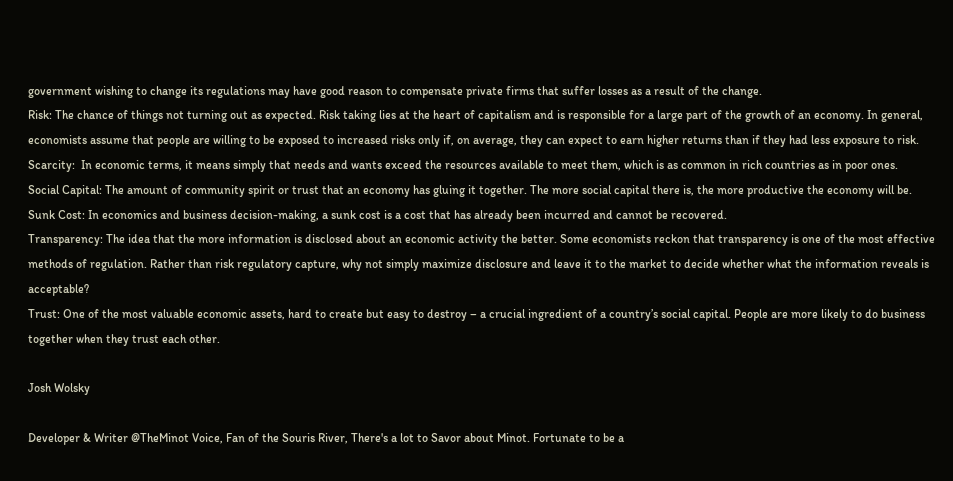government wishing to change its regulations may have good reason to compensate private firms that suffer losses as a result of the change.
Risk: The chance of things not turning out as expected. Risk taking lies at the heart of capitalism and is responsible for a large part of the growth of an economy. In general, economists assume that people are willing to be exposed to increased risks only if, on average, they can expect to earn higher returns than if they had less exposure to risk.
Scarcity:  In economic terms, it means simply that needs and wants exceed the resources available to meet them, which is as common in rich countries as in poor ones.
Social Capital: The amount of community spirit or trust that an economy has gluing it together. The more social capital there is, the more productive the economy will be.
Sunk Cost: In economics and business decision-making, a sunk cost is a cost that has already been incurred and cannot be recovered.
Transparency: The idea that the more information is disclosed about an economic activity the better. Some economists reckon that transparency is one of the most effective methods of regulation. Rather than risk regulatory capture, why not simply maximize disclosure and leave it to the market to decide whether what the information reveals is acceptable?
Trust: One of the most valuable economic assets, hard to create but easy to destroy – a crucial ingredient of a country’s social capital. People are more likely to do business together when they trust each other.

Josh Wolsky

Developer & Writer @TheMinot Voice, Fan of the Souris River, There's a lot to Savor about Minot. Fortunate to be a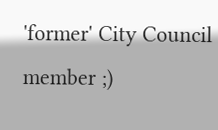'former' City Council member ;)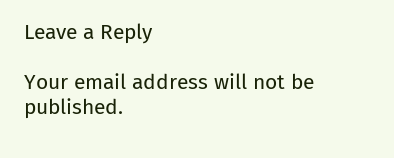Leave a Reply

Your email address will not be published.